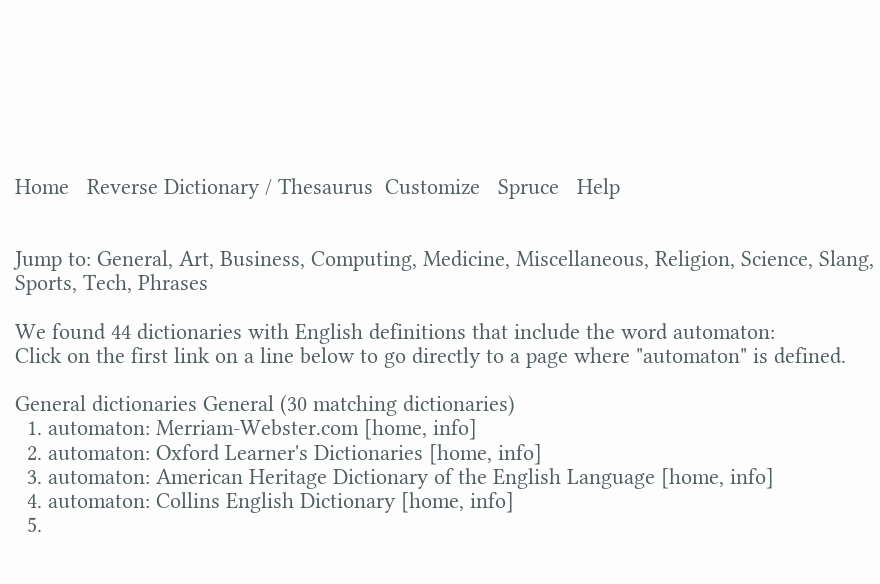Home   Reverse Dictionary / Thesaurus  Customize   Spruce   Help


Jump to: General, Art, Business, Computing, Medicine, Miscellaneous, Religion, Science, Slang, Sports, Tech, Phrases

We found 44 dictionaries with English definitions that include the word automaton:
Click on the first link on a line below to go directly to a page where "automaton" is defined.

General dictionaries General (30 matching dictionaries)
  1. automaton: Merriam-Webster.com [home, info]
  2. automaton: Oxford Learner's Dictionaries [home, info]
  3. automaton: American Heritage Dictionary of the English Language [home, info]
  4. automaton: Collins English Dictionary [home, info]
  5.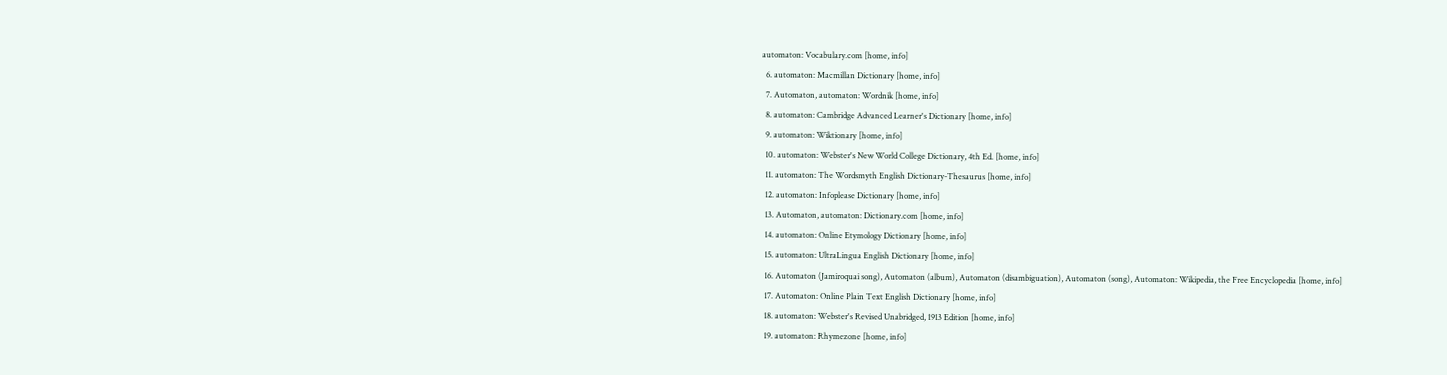automaton: Vocabulary.com [home, info]
  6. automaton: Macmillan Dictionary [home, info]
  7. Automaton, automaton: Wordnik [home, info]
  8. automaton: Cambridge Advanced Learner's Dictionary [home, info]
  9. automaton: Wiktionary [home, info]
  10. automaton: Webster's New World College Dictionary, 4th Ed. [home, info]
  11. automaton: The Wordsmyth English Dictionary-Thesaurus [home, info]
  12. automaton: Infoplease Dictionary [home, info]
  13. Automaton, automaton: Dictionary.com [home, info]
  14. automaton: Online Etymology Dictionary [home, info]
  15. automaton: UltraLingua English Dictionary [home, info]
  16. Automaton (Jamiroquai song), Automaton (album), Automaton (disambiguation), Automaton (song), Automaton: Wikipedia, the Free Encyclopedia [home, info]
  17. Automaton: Online Plain Text English Dictionary [home, info]
  18. automaton: Webster's Revised Unabridged, 1913 Edition [home, info]
  19. automaton: Rhymezone [home, info]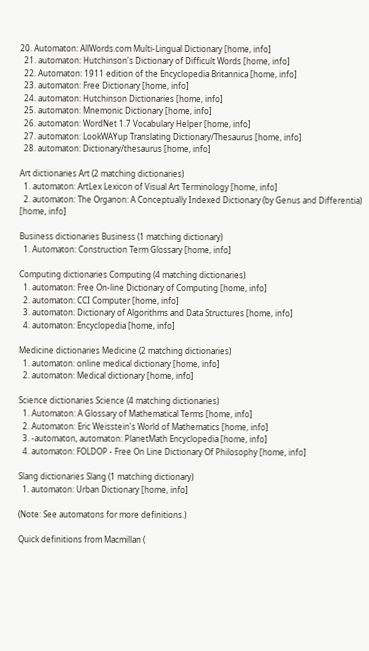20. Automaton: AllWords.com Multi-Lingual Dictionary [home, info]
  21. automaton: Hutchinson's Dictionary of Difficult Words [home, info]
  22. Automaton: 1911 edition of the Encyclopedia Britannica [home, info]
  23. automaton: Free Dictionary [home, info]
  24. automaton: Hutchinson Dictionaries [home, info]
  25. automaton: Mnemonic Dictionary [home, info]
  26. automaton: WordNet 1.7 Vocabulary Helper [home, info]
  27. automaton: LookWAYup Translating Dictionary/Thesaurus [home, info]
  28. automaton: Dictionary/thesaurus [home, info]

Art dictionaries Art (2 matching dictionaries)
  1. automaton: ArtLex Lexicon of Visual Art Terminology [home, info]
  2. automaton: The Organon: A Conceptually Indexed Dictionary (by Genus and Differentia) [home, info]

Business dictionaries Business (1 matching dictionary)
  1. Automaton: Construction Term Glossary [home, info]

Computing dictionaries Computing (4 matching dictionaries)
  1. automaton: Free On-line Dictionary of Computing [home, info]
  2. automaton: CCI Computer [home, info]
  3. automaton: Dictionary of Algorithms and Data Structures [home, info]
  4. automaton: Encyclopedia [home, info]

Medicine dictionaries Medicine (2 matching dictionaries)
  1. automaton: online medical dictionary [home, info]
  2. automaton: Medical dictionary [home, info]

Science dictionaries Science (4 matching dictionaries)
  1. Automaton: A Glossary of Mathematical Terms [home, info]
  2. Automaton: Eric Weisstein's World of Mathematics [home, info]
  3. -automaton, automaton: PlanetMath Encyclopedia [home, info]
  4. automaton: FOLDOP - Free On Line Dictionary Of Philosophy [home, info]

Slang dictionaries Slang (1 matching dictionary)
  1. automaton: Urban Dictionary [home, info]

(Note: See automatons for more definitions.)

Quick definitions from Macmillan (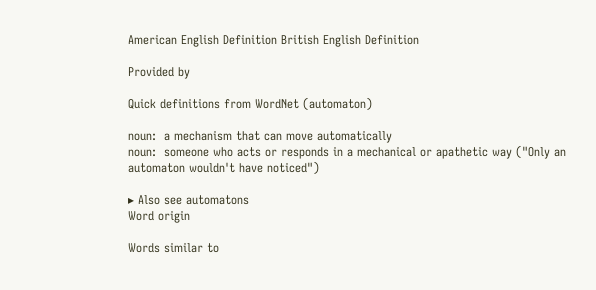American English Definition British English Definition

Provided by

Quick definitions from WordNet (automaton)

noun:  a mechanism that can move automatically
noun:  someone who acts or responds in a mechanical or apathetic way ("Only an automaton wouldn't have noticed")

▸ Also see automatons
Word origin

Words similar to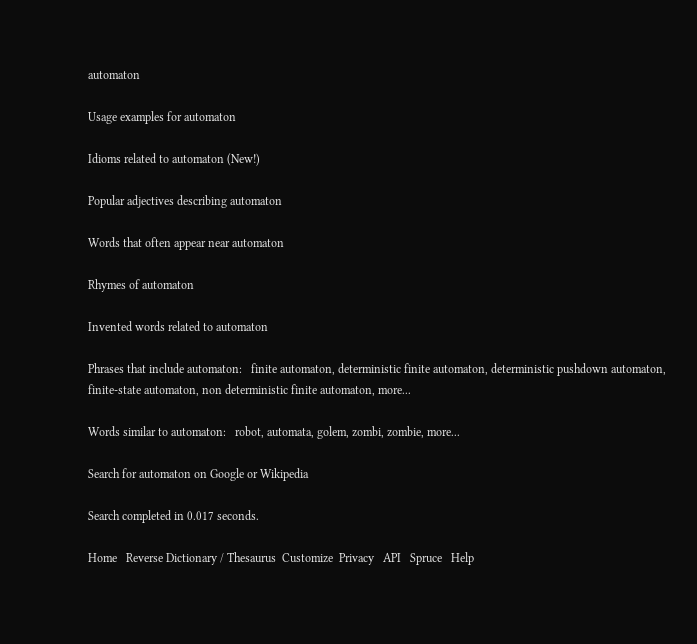automaton

Usage examples for automaton

Idioms related to automaton (New!)

Popular adjectives describing automaton

Words that often appear near automaton

Rhymes of automaton

Invented words related to automaton

Phrases that include automaton:   finite automaton, deterministic finite automaton, deterministic pushdown automaton, finite-state automaton, non deterministic finite automaton, more...

Words similar to automaton:   robot, automata, golem, zombi, zombie, more...

Search for automaton on Google or Wikipedia

Search completed in 0.017 seconds.

Home   Reverse Dictionary / Thesaurus  Customize  Privacy   API   Spruce   Help